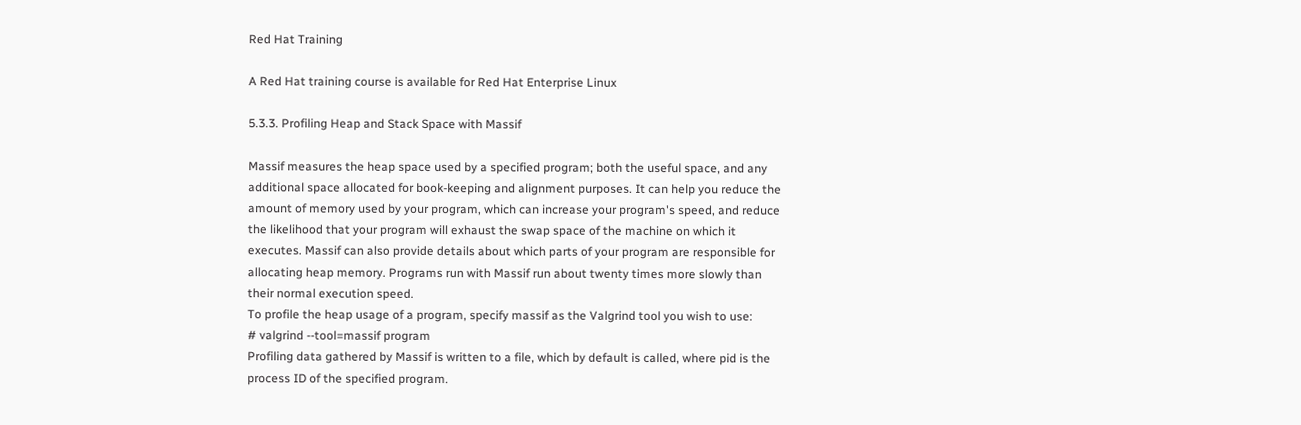Red Hat Training

A Red Hat training course is available for Red Hat Enterprise Linux

5.3.3. Profiling Heap and Stack Space with Massif

Massif measures the heap space used by a specified program; both the useful space, and any additional space allocated for book-keeping and alignment purposes. It can help you reduce the amount of memory used by your program, which can increase your program's speed, and reduce the likelihood that your program will exhaust the swap space of the machine on which it executes. Massif can also provide details about which parts of your program are responsible for allocating heap memory. Programs run with Massif run about twenty times more slowly than their normal execution speed.
To profile the heap usage of a program, specify massif as the Valgrind tool you wish to use:
# valgrind --tool=massif program
Profiling data gathered by Massif is written to a file, which by default is called, where pid is the process ID of the specified program.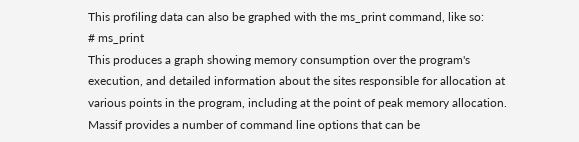This profiling data can also be graphed with the ms_print command, like so:
# ms_print
This produces a graph showing memory consumption over the program's execution, and detailed information about the sites responsible for allocation at various points in the program, including at the point of peak memory allocation.
Massif provides a number of command line options that can be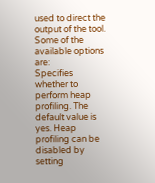used to direct the output of the tool. Some of the available options are:
Specifies whether to perform heap profiling. The default value is yes. Heap profiling can be disabled by setting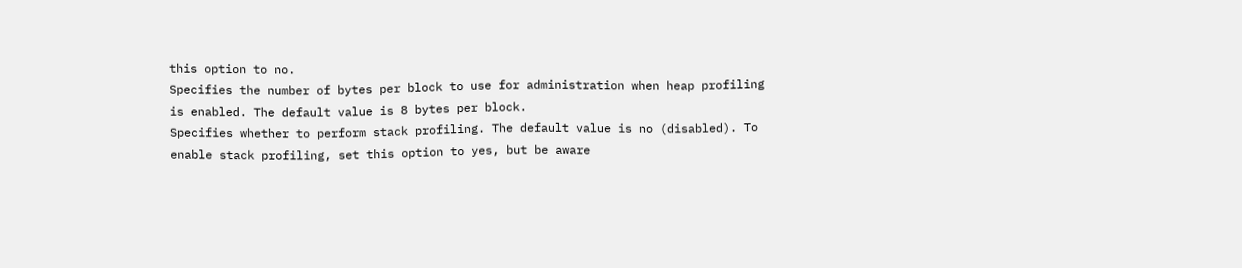this option to no.
Specifies the number of bytes per block to use for administration when heap profiling is enabled. The default value is 8 bytes per block.
Specifies whether to perform stack profiling. The default value is no (disabled). To enable stack profiling, set this option to yes, but be aware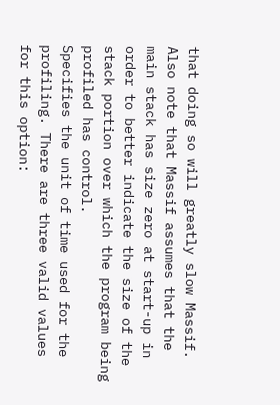that doing so will greatly slow Massif. Also note that Massif assumes that the main stack has size zero at start-up in order to better indicate the size of the stack portion over which the program being profiled has control.
Specifies the unit of time used for the profiling. There are three valid values for this option: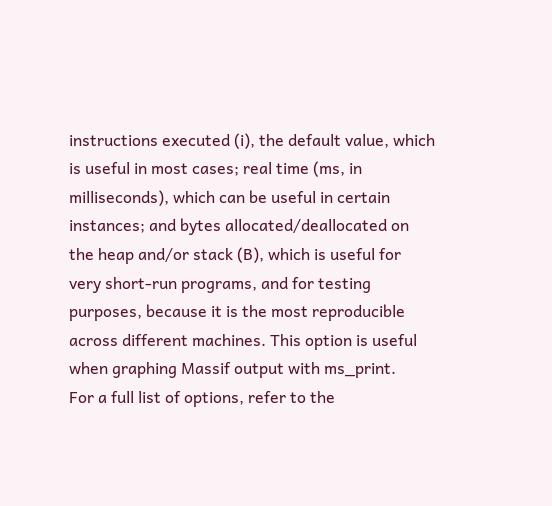instructions executed (i), the default value, which is useful in most cases; real time (ms, in milliseconds), which can be useful in certain instances; and bytes allocated/deallocated on the heap and/or stack (B), which is useful for very short-run programs, and for testing purposes, because it is the most reproducible across different machines. This option is useful when graphing Massif output with ms_print.
For a full list of options, refer to the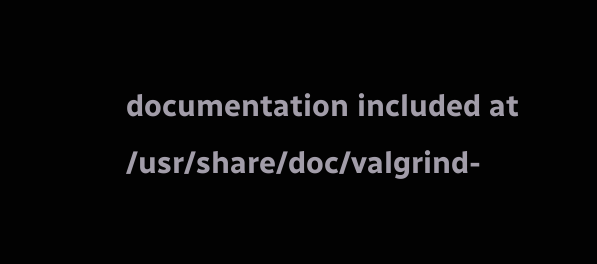documentation included at /usr/share/doc/valgrind-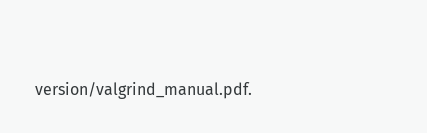version/valgrind_manual.pdf.